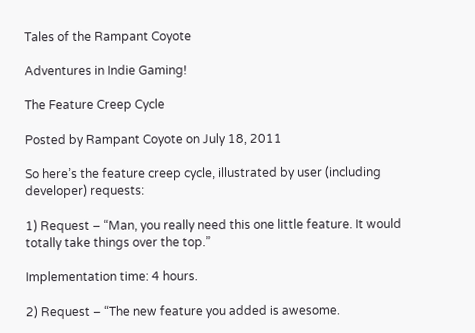Tales of the Rampant Coyote

Adventures in Indie Gaming!

The Feature Creep Cycle

Posted by Rampant Coyote on July 18, 2011

So here’s the feature creep cycle, illustrated by user (including developer) requests:

1) Request – “Man, you really need this one little feature. It would totally take things over the top.”

Implementation time: 4 hours.

2) Request – “The new feature you added is awesome.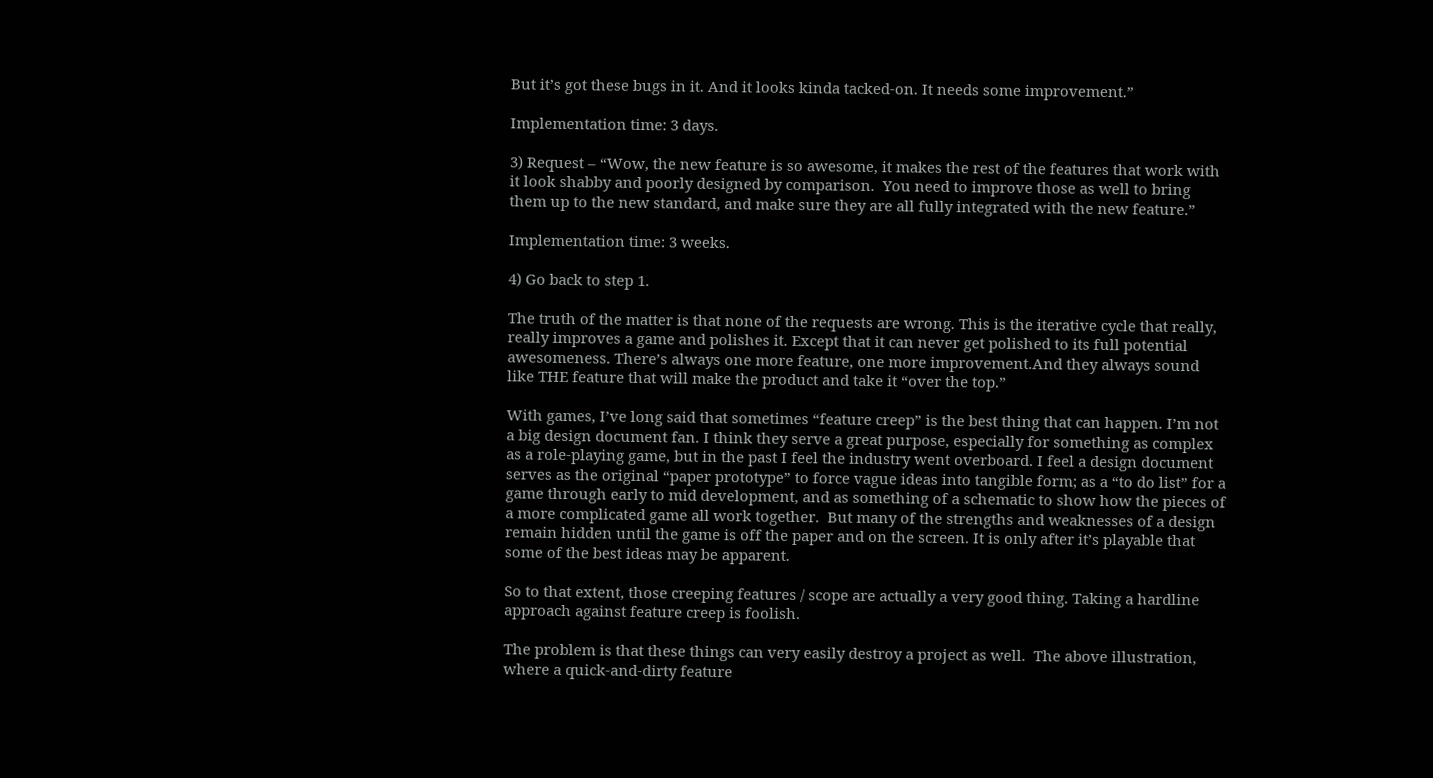But it’s got these bugs in it. And it looks kinda tacked-on. It needs some improvement.”

Implementation time: 3 days.

3) Request – “Wow, the new feature is so awesome, it makes the rest of the features that work with it look shabby and poorly designed by comparison.  You need to improve those as well to bring them up to the new standard, and make sure they are all fully integrated with the new feature.”

Implementation time: 3 weeks.

4) Go back to step 1.

The truth of the matter is that none of the requests are wrong. This is the iterative cycle that really, really improves a game and polishes it. Except that it can never get polished to its full potential awesomeness. There’s always one more feature, one more improvement.And they always sound like THE feature that will make the product and take it “over the top.”

With games, I’ve long said that sometimes “feature creep” is the best thing that can happen. I’m not a big design document fan. I think they serve a great purpose, especially for something as complex as a role-playing game, but in the past I feel the industry went overboard. I feel a design document serves as the original “paper prototype” to force vague ideas into tangible form; as a “to do list” for a game through early to mid development, and as something of a schematic to show how the pieces of a more complicated game all work together.  But many of the strengths and weaknesses of a design remain hidden until the game is off the paper and on the screen. It is only after it’s playable that some of the best ideas may be apparent.

So to that extent, those creeping features / scope are actually a very good thing. Taking a hardline approach against feature creep is foolish.

The problem is that these things can very easily destroy a project as well.  The above illustration, where a quick-and-dirty feature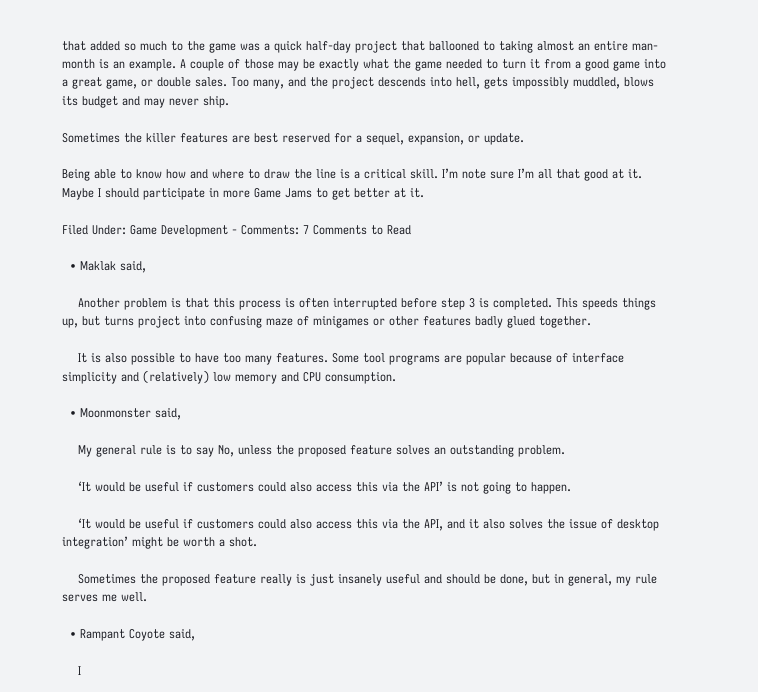that added so much to the game was a quick half-day project that ballooned to taking almost an entire man-month is an example. A couple of those may be exactly what the game needed to turn it from a good game into a great game, or double sales. Too many, and the project descends into hell, gets impossibly muddled, blows its budget and may never ship.

Sometimes the killer features are best reserved for a sequel, expansion, or update.

Being able to know how and where to draw the line is a critical skill. I’m note sure I’m all that good at it. Maybe I should participate in more Game Jams to get better at it.

Filed Under: Game Development - Comments: 7 Comments to Read

  • Maklak said,

    Another problem is that this process is often interrupted before step 3 is completed. This speeds things up, but turns project into confusing maze of minigames or other features badly glued together.

    It is also possible to have too many features. Some tool programs are popular because of interface simplicity and (relatively) low memory and CPU consumption.

  • Moonmonster said,

    My general rule is to say No, unless the proposed feature solves an outstanding problem.

    ‘It would be useful if customers could also access this via the API’ is not going to happen.

    ‘It would be useful if customers could also access this via the API, and it also solves the issue of desktop integration’ might be worth a shot.

    Sometimes the proposed feature really is just insanely useful and should be done, but in general, my rule serves me well.

  • Rampant Coyote said,

    I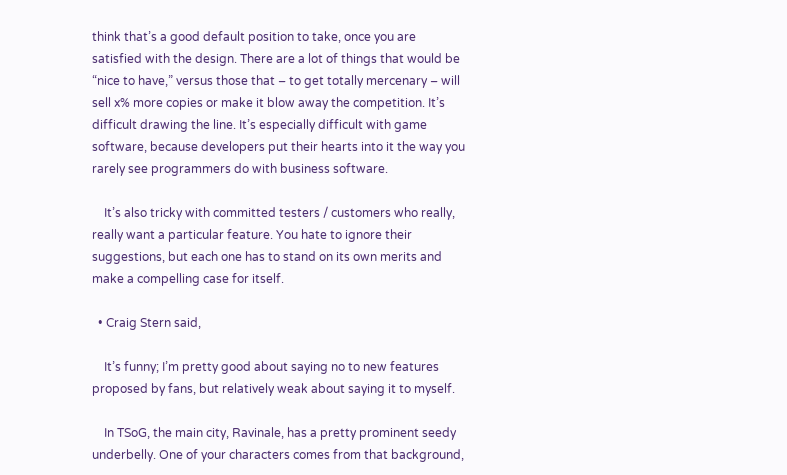think that’s a good default position to take, once you are satisfied with the design. There are a lot of things that would be “nice to have,” versus those that – to get totally mercenary – will sell x% more copies or make it blow away the competition. It’s difficult drawing the line. It’s especially difficult with game software, because developers put their hearts into it the way you rarely see programmers do with business software.

    It’s also tricky with committed testers / customers who really, really want a particular feature. You hate to ignore their suggestions, but each one has to stand on its own merits and make a compelling case for itself.

  • Craig Stern said,

    It’s funny; I’m pretty good about saying no to new features proposed by fans, but relatively weak about saying it to myself.

    In TSoG, the main city, Ravinale, has a pretty prominent seedy underbelly. One of your characters comes from that background,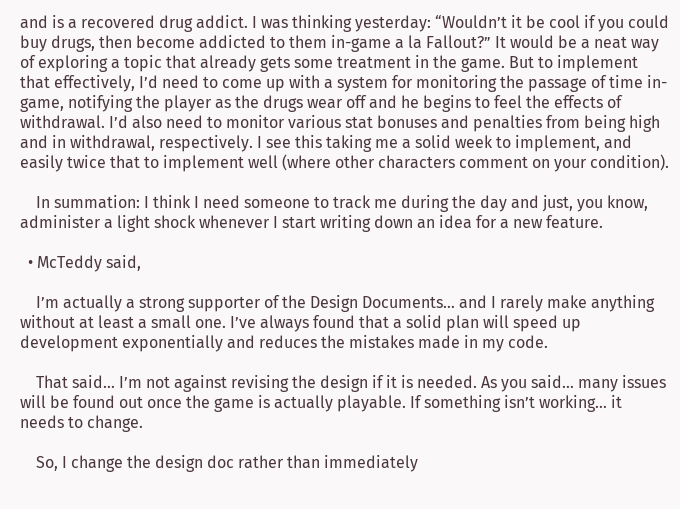and is a recovered drug addict. I was thinking yesterday: “Wouldn’t it be cool if you could buy drugs, then become addicted to them in-game a la Fallout?” It would be a neat way of exploring a topic that already gets some treatment in the game. But to implement that effectively, I’d need to come up with a system for monitoring the passage of time in-game, notifying the player as the drugs wear off and he begins to feel the effects of withdrawal. I’d also need to monitor various stat bonuses and penalties from being high and in withdrawal, respectively. I see this taking me a solid week to implement, and easily twice that to implement well (where other characters comment on your condition).

    In summation: I think I need someone to track me during the day and just, you know, administer a light shock whenever I start writing down an idea for a new feature.

  • McTeddy said,

    I’m actually a strong supporter of the Design Documents… and I rarely make anything without at least a small one. I’ve always found that a solid plan will speed up development exponentially and reduces the mistakes made in my code.

    That said… I’m not against revising the design if it is needed. As you said… many issues will be found out once the game is actually playable. If something isn’t working… it needs to change.

    So, I change the design doc rather than immediately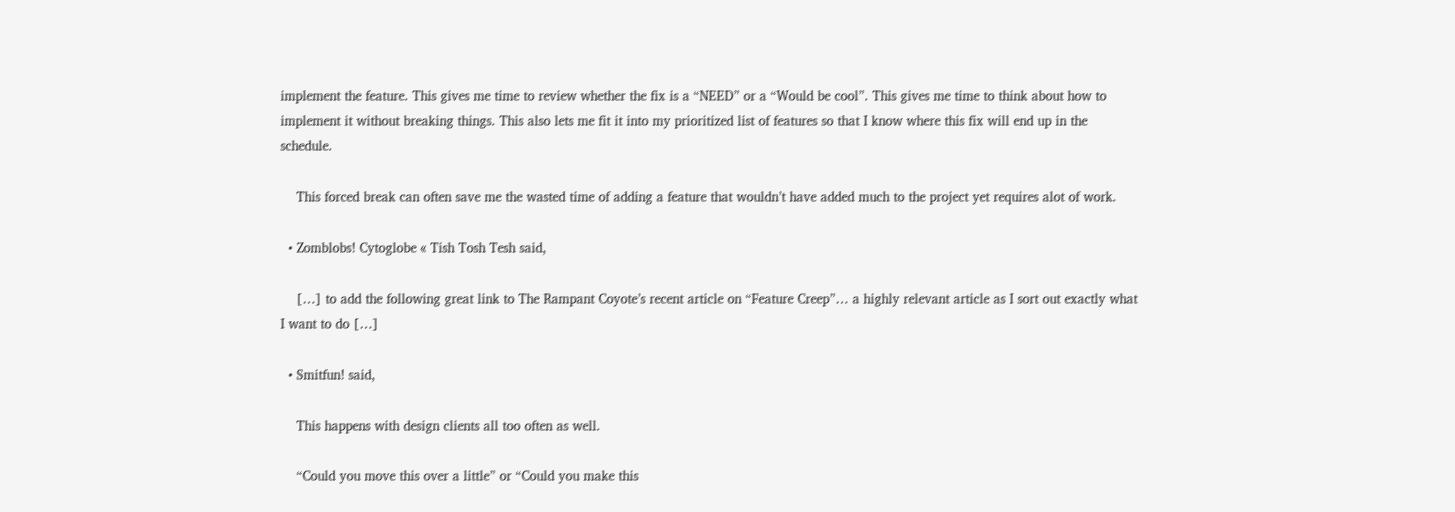implement the feature. This gives me time to review whether the fix is a “NEED” or a “Would be cool”. This gives me time to think about how to implement it without breaking things. This also lets me fit it into my prioritized list of features so that I know where this fix will end up in the schedule.

    This forced break can often save me the wasted time of adding a feature that wouldn’t have added much to the project yet requires alot of work.

  • Zomblobs! Cytoglobe « Tish Tosh Tesh said,

    […] to add the following great link to The Rampant Coyote’s recent article on “Feature Creep”… a highly relevant article as I sort out exactly what I want to do […]

  • Smitfun! said,

    This happens with design clients all too often as well.

    “Could you move this over a little” or “Could you make this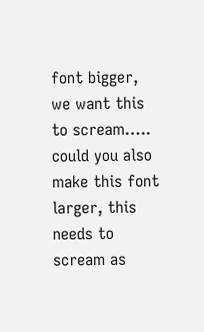font bigger, we want this to scream….. could you also make this font larger, this needs to scream as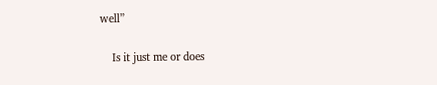well”

    Is it just me or does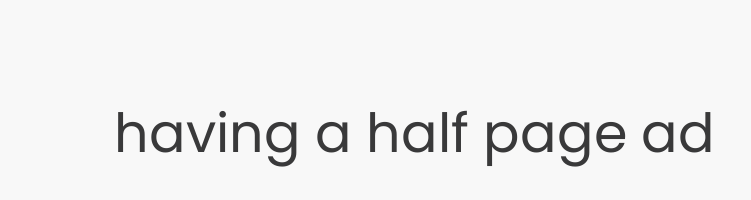having a half page ad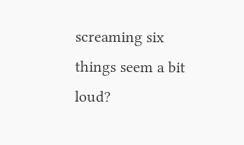screaming six things seem a bit loud?